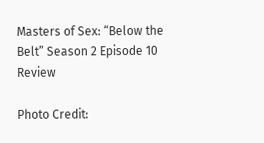Masters of Sex: “Below the Belt” Season 2 Episode 10 Review

Photo Credit: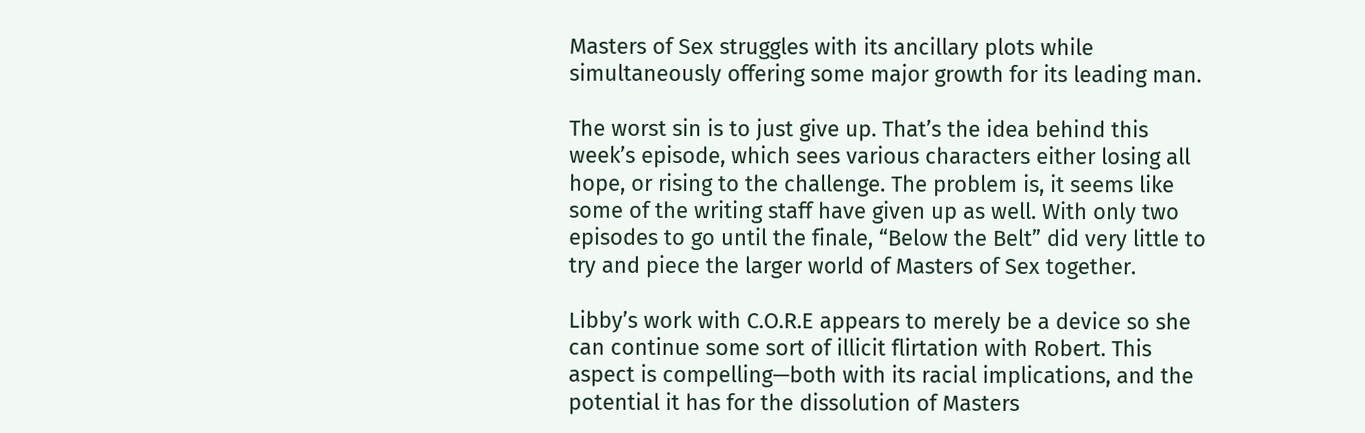Masters of Sex struggles with its ancillary plots while simultaneously offering some major growth for its leading man.

The worst sin is to just give up. That’s the idea behind this week’s episode, which sees various characters either losing all hope, or rising to the challenge. The problem is, it seems like some of the writing staff have given up as well. With only two episodes to go until the finale, “Below the Belt” did very little to try and piece the larger world of Masters of Sex together.

Libby’s work with C.O.R.E appears to merely be a device so she can continue some sort of illicit flirtation with Robert. This aspect is compelling—both with its racial implications, and the potential it has for the dissolution of Masters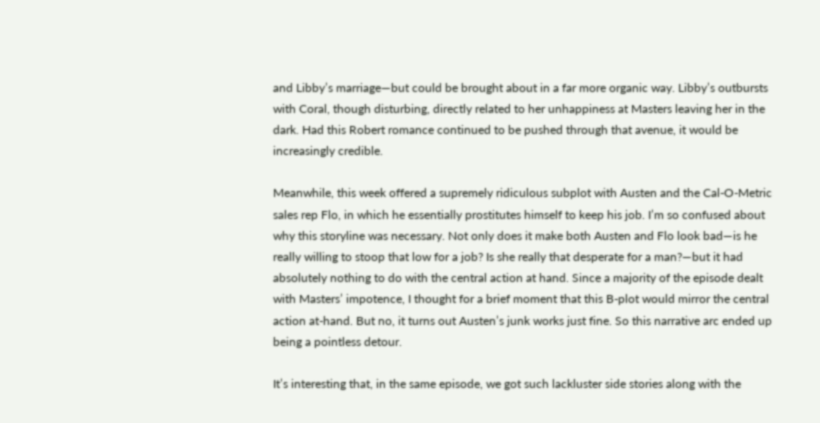and Libby’s marriage—but could be brought about in a far more organic way. Libby’s outbursts with Coral, though disturbing, directly related to her unhappiness at Masters leaving her in the dark. Had this Robert romance continued to be pushed through that avenue, it would be increasingly credible.

Meanwhile, this week offered a supremely ridiculous subplot with Austen and the Cal-O-Metric sales rep Flo, in which he essentially prostitutes himself to keep his job. I’m so confused about why this storyline was necessary. Not only does it make both Austen and Flo look bad—is he really willing to stoop that low for a job? Is she really that desperate for a man?—but it had absolutely nothing to do with the central action at hand. Since a majority of the episode dealt with Masters’ impotence, I thought for a brief moment that this B-plot would mirror the central action at-hand. But no, it turns out Austen’s junk works just fine. So this narrative arc ended up being a pointless detour.

It’s interesting that, in the same episode, we got such lackluster side stories along with the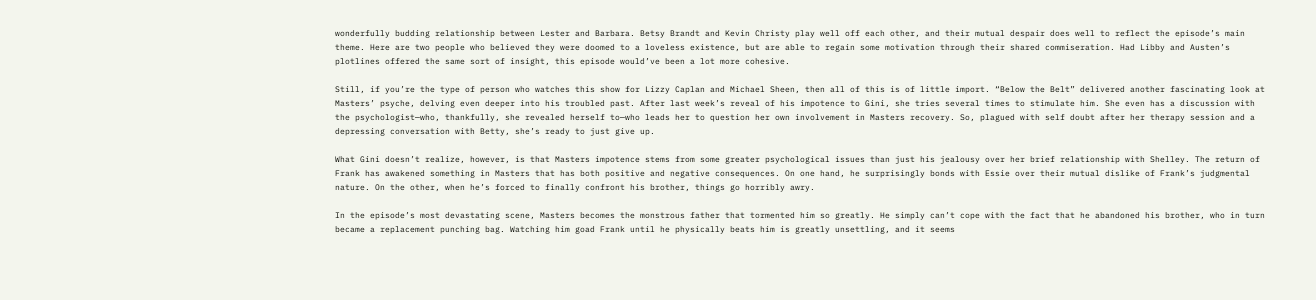wonderfully budding relationship between Lester and Barbara. Betsy Brandt and Kevin Christy play well off each other, and their mutual despair does well to reflect the episode’s main theme. Here are two people who believed they were doomed to a loveless existence, but are able to regain some motivation through their shared commiseration. Had Libby and Austen’s plotlines offered the same sort of insight, this episode would’ve been a lot more cohesive.

Still, if you’re the type of person who watches this show for Lizzy Caplan and Michael Sheen, then all of this is of little import. “Below the Belt” delivered another fascinating look at Masters’ psyche, delving even deeper into his troubled past. After last week’s reveal of his impotence to Gini, she tries several times to stimulate him. She even has a discussion with the psychologist—who, thankfully, she revealed herself to—who leads her to question her own involvement in Masters recovery. So, plagued with self doubt after her therapy session and a depressing conversation with Betty, she’s ready to just give up.

What Gini doesn’t realize, however, is that Masters impotence stems from some greater psychological issues than just his jealousy over her brief relationship with Shelley. The return of Frank has awakened something in Masters that has both positive and negative consequences. On one hand, he surprisingly bonds with Essie over their mutual dislike of Frank’s judgmental nature. On the other, when he’s forced to finally confront his brother, things go horribly awry.

In the episode’s most devastating scene, Masters becomes the monstrous father that tormented him so greatly. He simply can’t cope with the fact that he abandoned his brother, who in turn became a replacement punching bag. Watching him goad Frank until he physically beats him is greatly unsettling, and it seems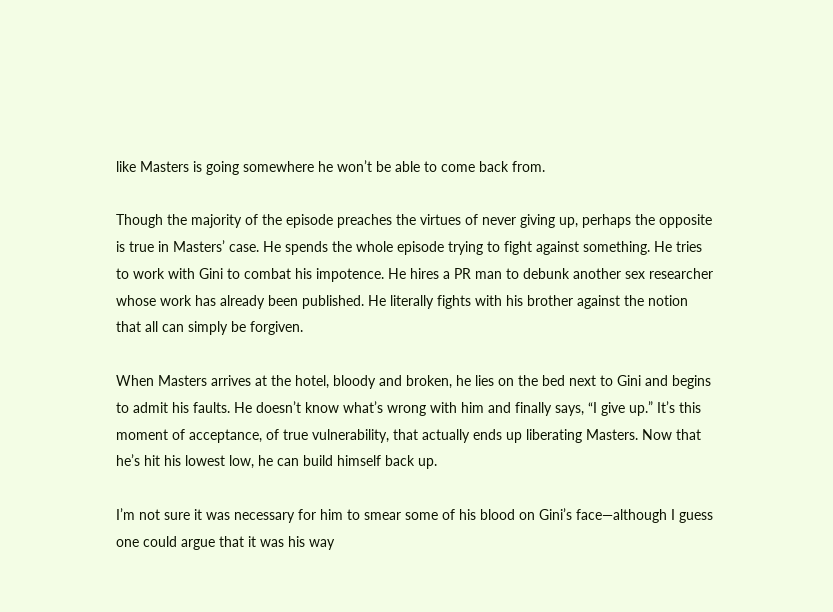like Masters is going somewhere he won’t be able to come back from.

Though the majority of the episode preaches the virtues of never giving up, perhaps the opposite is true in Masters’ case. He spends the whole episode trying to fight against something. He tries to work with Gini to combat his impotence. He hires a PR man to debunk another sex researcher whose work has already been published. He literally fights with his brother against the notion that all can simply be forgiven.

When Masters arrives at the hotel, bloody and broken, he lies on the bed next to Gini and begins to admit his faults. He doesn’t know what’s wrong with him and finally says, “I give up.” It’s this moment of acceptance, of true vulnerability, that actually ends up liberating Masters. Now that he’s hit his lowest low, he can build himself back up.

I’m not sure it was necessary for him to smear some of his blood on Gini’s face—although I guess one could argue that it was his way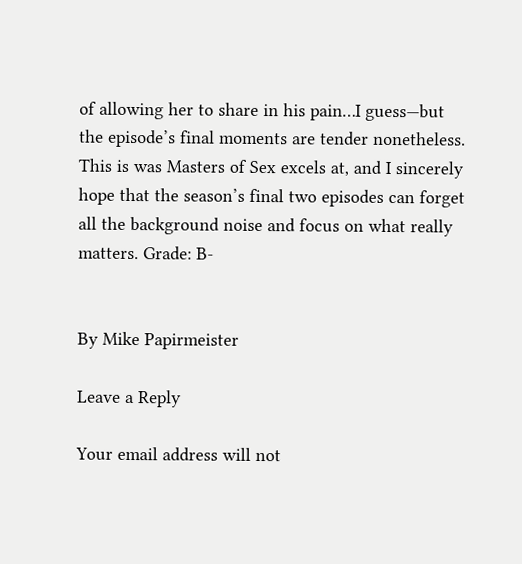of allowing her to share in his pain…I guess—but the episode’s final moments are tender nonetheless. This is was Masters of Sex excels at, and I sincerely hope that the season’s final two episodes can forget all the background noise and focus on what really matters. Grade: B-


By Mike Papirmeister

Leave a Reply

Your email address will not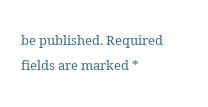be published. Required fields are marked *